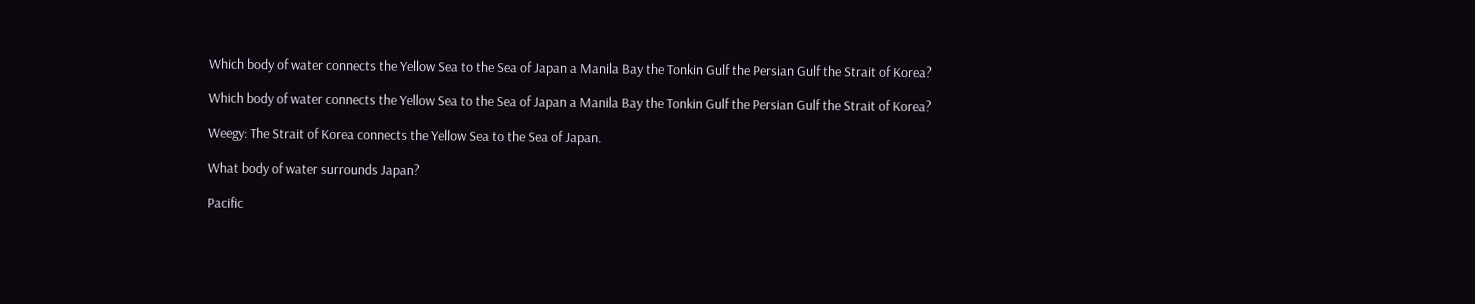Which body of water connects the Yellow Sea to the Sea of Japan a Manila Bay the Tonkin Gulf the Persian Gulf the Strait of Korea?

Which body of water connects the Yellow Sea to the Sea of Japan a Manila Bay the Tonkin Gulf the Persian Gulf the Strait of Korea?

Weegy: The Strait of Korea connects the Yellow Sea to the Sea of Japan.

What body of water surrounds Japan?

Pacific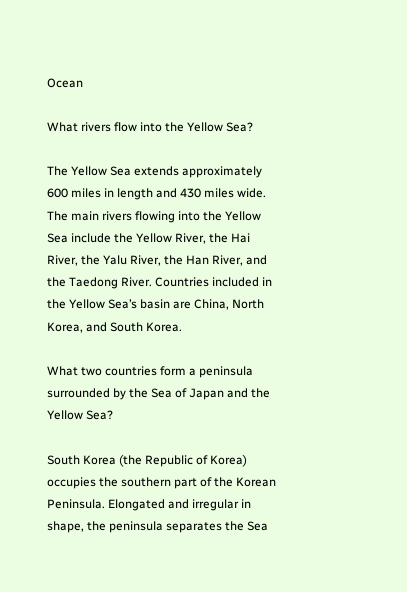Ocean

What rivers flow into the Yellow Sea?

The Yellow Sea extends approximately 600 miles in length and 430 miles wide. The main rivers flowing into the Yellow Sea include the Yellow River, the Hai River, the Yalu River, the Han River, and the Taedong River. Countries included in the Yellow Sea’s basin are China, North Korea, and South Korea.

What two countries form a peninsula surrounded by the Sea of Japan and the Yellow Sea?

South Korea (the Republic of Korea) occupies the southern part of the Korean Peninsula. Elongated and irregular in shape, the peninsula separates the Sea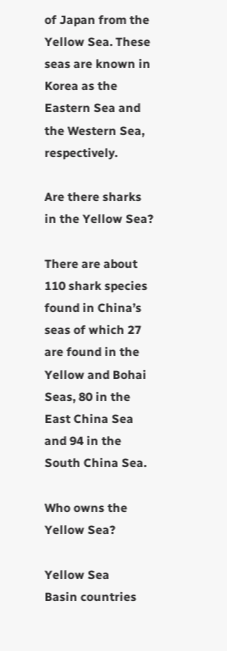of Japan from the Yellow Sea. These seas are known in Korea as the Eastern Sea and the Western Sea, respectively.

Are there sharks in the Yellow Sea?

There are about 110 shark species found in China’s seas of which 27 are found in the Yellow and Bohai Seas, 80 in the East China Sea and 94 in the South China Sea.

Who owns the Yellow Sea?

Yellow Sea
Basin countries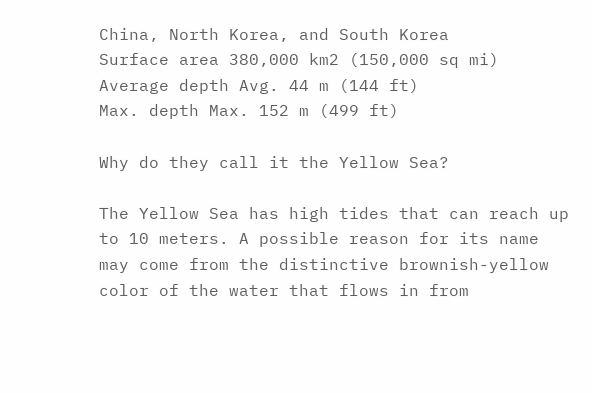China, North Korea, and South Korea
Surface area 380,000 km2 (150,000 sq mi)
Average depth Avg. 44 m (144 ft)
Max. depth Max. 152 m (499 ft)

Why do they call it the Yellow Sea?

The Yellow Sea has high tides that can reach up to 10 meters. A possible reason for its name may come from the distinctive brownish-yellow color of the water that flows in from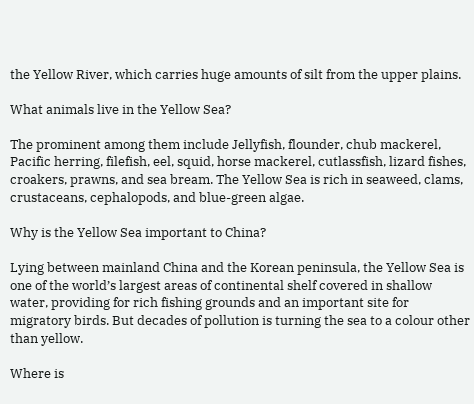the Yellow River, which carries huge amounts of silt from the upper plains.

What animals live in the Yellow Sea?

The prominent among them include Jellyfish, flounder, chub mackerel, Pacific herring, filefish, eel, squid, horse mackerel, cutlassfish, lizard fishes, croakers, prawns, and sea bream. The Yellow Sea is rich in seaweed, clams, crustaceans, cephalopods, and blue-green algae.

Why is the Yellow Sea important to China?

Lying between mainland China and the Korean peninsula, the Yellow Sea is one of the world’s largest areas of continental shelf covered in shallow water, providing for rich fishing grounds and an important site for migratory birds. But decades of pollution is turning the sea to a colour other than yellow.

Where is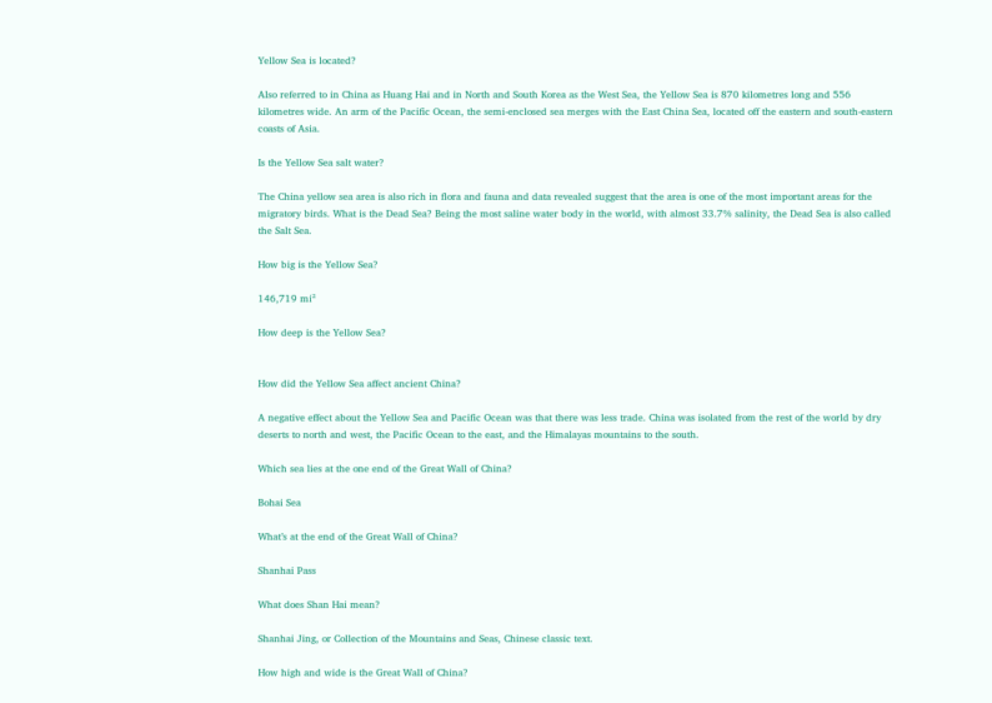Yellow Sea is located?

Also referred to in China as Huang Hai and in North and South Korea as the West Sea, the Yellow Sea is 870 kilometres long and 556 kilometres wide. An arm of the Pacific Ocean, the semi-enclosed sea merges with the East China Sea, located off the eastern and south-eastern coasts of Asia.

Is the Yellow Sea salt water?

The China yellow sea area is also rich in flora and fauna and data revealed suggest that the area is one of the most important areas for the migratory birds. What is the Dead Sea? Being the most saline water body in the world, with almost 33.7% salinity, the Dead Sea is also called the Salt Sea.

How big is the Yellow Sea?

146,719 mi²

How deep is the Yellow Sea?


How did the Yellow Sea affect ancient China?

A negative effect about the Yellow Sea and Pacific Ocean was that there was less trade. China was isolated from the rest of the world by dry deserts to north and west, the Pacific Ocean to the east, and the Himalayas mountains to the south.

Which sea lies at the one end of the Great Wall of China?

Bohai Sea

What’s at the end of the Great Wall of China?

Shanhai Pass

What does Shan Hai mean?

Shanhai Jing, or Collection of the Mountains and Seas, Chinese classic text.

How high and wide is the Great Wall of China?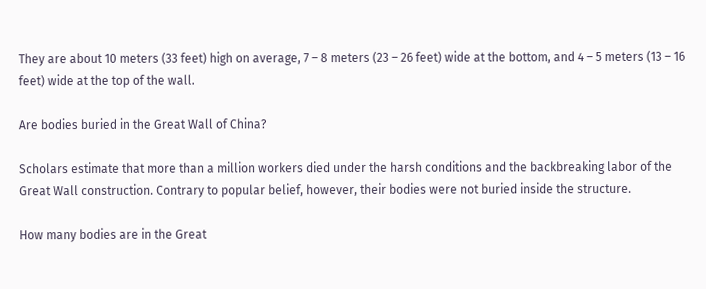They are about 10 meters (33 feet) high on average, 7 – 8 meters (23 – 26 feet) wide at the bottom, and 4 – 5 meters (13 – 16 feet) wide at the top of the wall.

Are bodies buried in the Great Wall of China?

Scholars estimate that more than a million workers died under the harsh conditions and the backbreaking labor of the Great Wall construction. Contrary to popular belief, however, their bodies were not buried inside the structure.

How many bodies are in the Great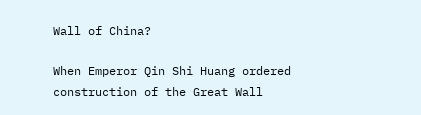Wall of China?

When Emperor Qin Shi Huang ordered construction of the Great Wall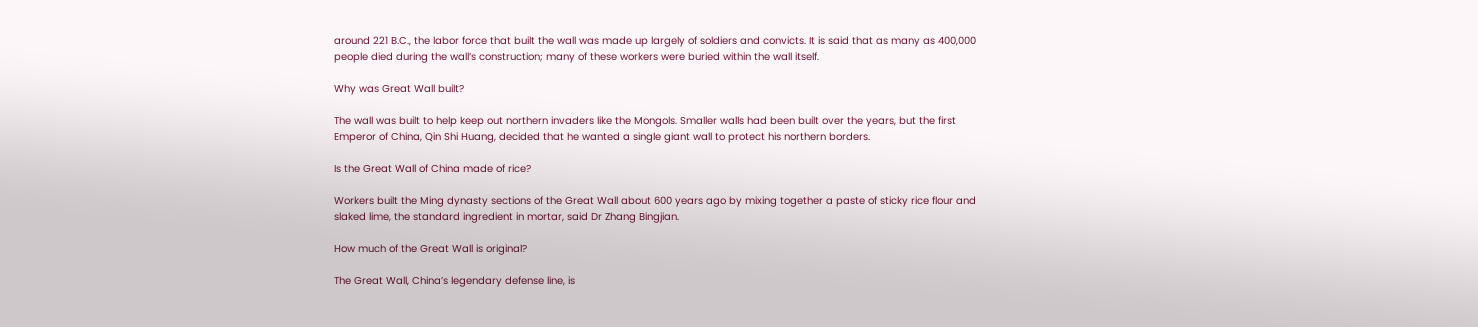around 221 B.C., the labor force that built the wall was made up largely of soldiers and convicts. It is said that as many as 400,000 people died during the wall’s construction; many of these workers were buried within the wall itself.

Why was Great Wall built?

The wall was built to help keep out northern invaders like the Mongols. Smaller walls had been built over the years, but the first Emperor of China, Qin Shi Huang, decided that he wanted a single giant wall to protect his northern borders.

Is the Great Wall of China made of rice?

Workers built the Ming dynasty sections of the Great Wall about 600 years ago by mixing together a paste of sticky rice flour and slaked lime, the standard ingredient in mortar, said Dr Zhang Bingjian.

How much of the Great Wall is original?

The Great Wall, China’s legendary defense line, is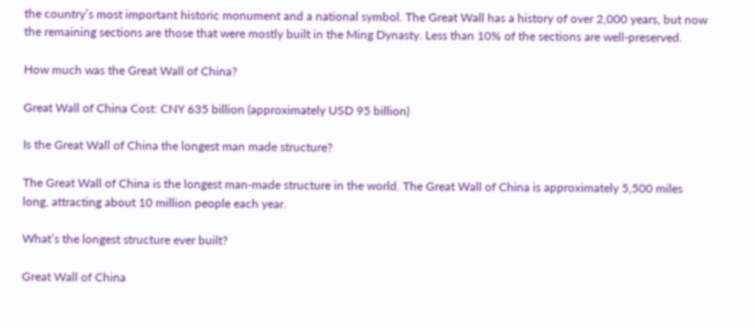the country’s most important historic monument and a national symbol. The Great Wall has a history of over 2,000 years, but now the remaining sections are those that were mostly built in the Ming Dynasty. Less than 10% of the sections are well-preserved.

How much was the Great Wall of China?

Great Wall of China Cost: CNY 635 billion (approximately USD 95 billion)

Is the Great Wall of China the longest man made structure?

The Great Wall of China is the longest man-made structure in the world. The Great Wall of China is approximately 5,500 miles long, attracting about 10 million people each year.

What’s the longest structure ever built?

Great Wall of China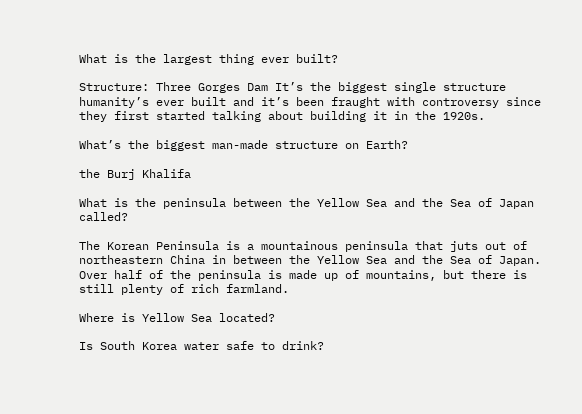What is the largest thing ever built?

Structure: Three Gorges Dam It’s the biggest single structure humanity’s ever built and it’s been fraught with controversy since they first started talking about building it in the 1920s.

What’s the biggest man-made structure on Earth?

the Burj Khalifa

What is the peninsula between the Yellow Sea and the Sea of Japan called?

The Korean Peninsula is a mountainous peninsula that juts out of northeastern China in between the Yellow Sea and the Sea of Japan. Over half of the peninsula is made up of mountains, but there is still plenty of rich farmland.

Where is Yellow Sea located?

Is South Korea water safe to drink?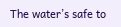The water’s safe to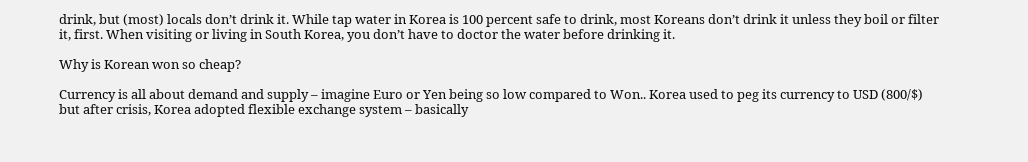drink, but (most) locals don’t drink it. While tap water in Korea is 100 percent safe to drink, most Koreans don’t drink it unless they boil or filter it, first. When visiting or living in South Korea, you don’t have to doctor the water before drinking it.

Why is Korean won so cheap?

Currency is all about demand and supply – imagine Euro or Yen being so low compared to Won.. Korea used to peg its currency to USD (800/$) but after crisis, Korea adopted flexible exchange system – basically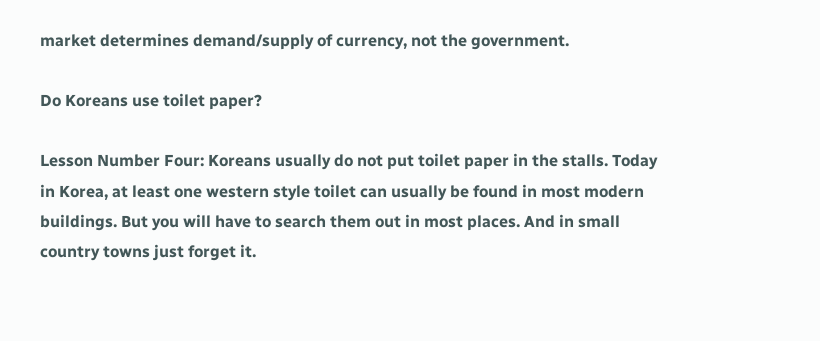market determines demand/supply of currency, not the government.

Do Koreans use toilet paper?

Lesson Number Four: Koreans usually do not put toilet paper in the stalls. Today in Korea, at least one western style toilet can usually be found in most modern buildings. But you will have to search them out in most places. And in small country towns just forget it.